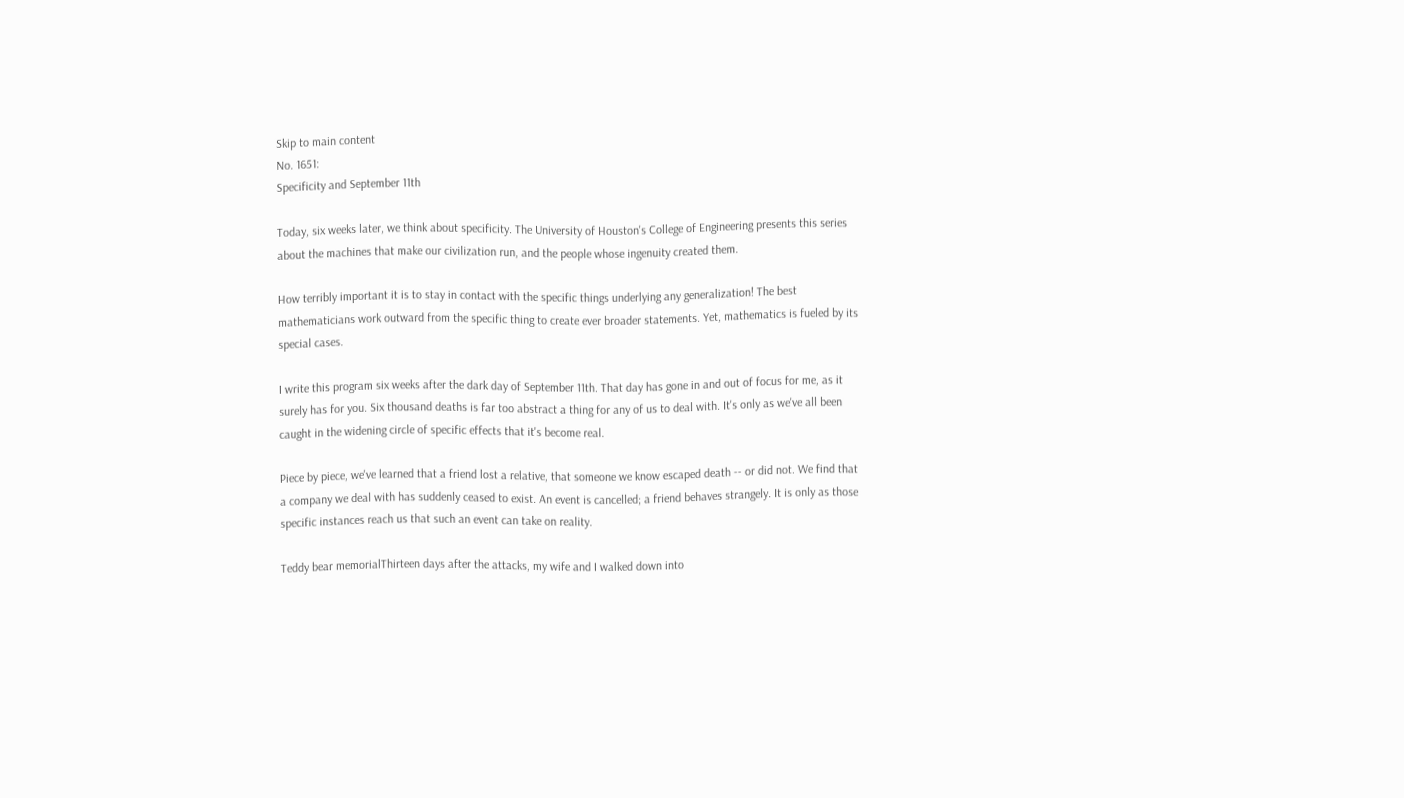Skip to main content
No. 1651:
Specificity and September 11th

Today, six weeks later, we think about specificity. The University of Houston's College of Engineering presents this series about the machines that make our civilization run, and the people whose ingenuity created them.

How terribly important it is to stay in contact with the specific things underlying any generalization! The best mathematicians work outward from the specific thing to create ever broader statements. Yet, mathematics is fueled by its special cases.

I write this program six weeks after the dark day of September 11th. That day has gone in and out of focus for me, as it surely has for you. Six thousand deaths is far too abstract a thing for any of us to deal with. It's only as we've all been caught in the widening circle of specific effects that it's become real.

Piece by piece, we've learned that a friend lost a relative, that someone we know escaped death -- or did not. We find that a company we deal with has suddenly ceased to exist. An event is cancelled; a friend behaves strangely. It is only as those specific instances reach us that such an event can take on reality.

Teddy bear memorialThirteen days after the attacks, my wife and I walked down into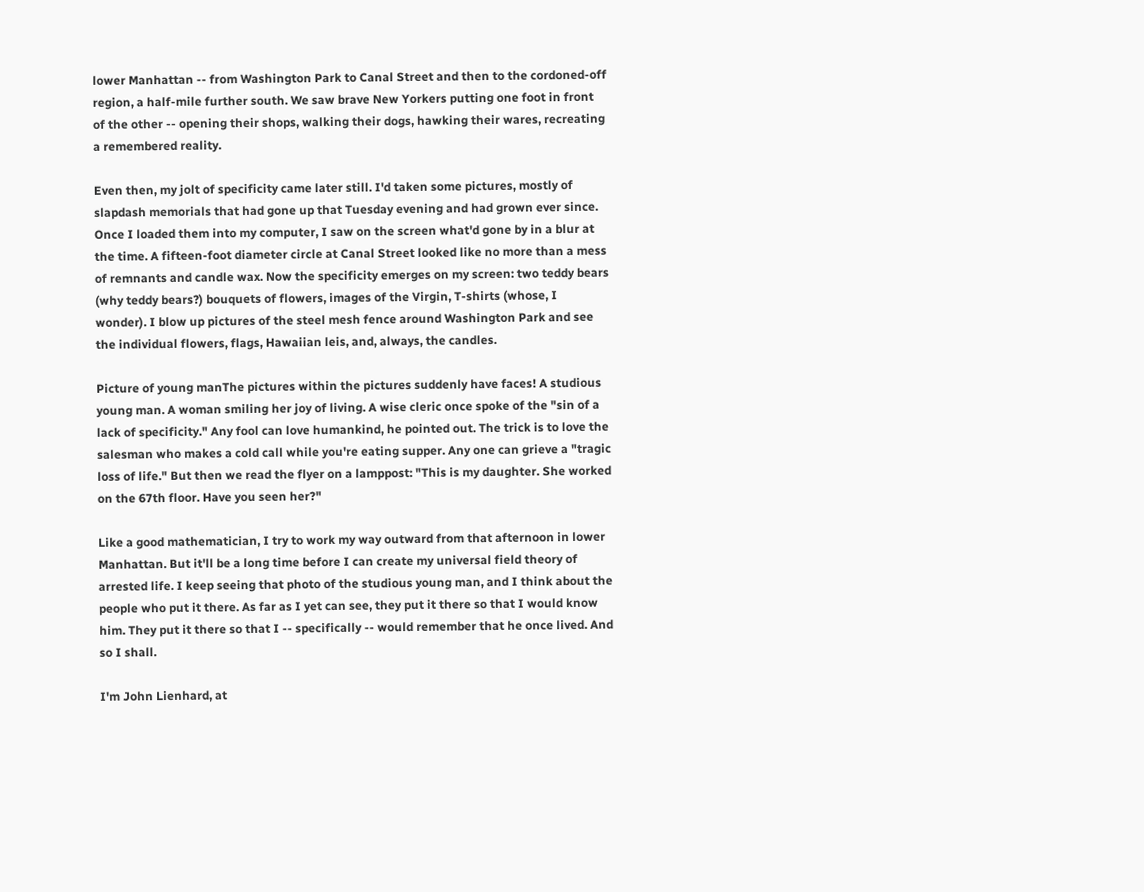lower Manhattan -- from Washington Park to Canal Street and then to the cordoned-off region, a half-mile further south. We saw brave New Yorkers putting one foot in front of the other -- opening their shops, walking their dogs, hawking their wares, recreating a remembered reality.

Even then, my jolt of specificity came later still. I'd taken some pictures, mostly of slapdash memorials that had gone up that Tuesday evening and had grown ever since. Once I loaded them into my computer, I saw on the screen what'd gone by in a blur at the time. A fifteen-foot diameter circle at Canal Street looked like no more than a mess of remnants and candle wax. Now the specificity emerges on my screen: two teddy bears (why teddy bears?) bouquets of flowers, images of the Virgin, T-shirts (whose, I wonder). I blow up pictures of the steel mesh fence around Washington Park and see the individual flowers, flags, Hawaiian leis, and, always, the candles.

Picture of young manThe pictures within the pictures suddenly have faces! A studious young man. A woman smiling her joy of living. A wise cleric once spoke of the "sin of a lack of specificity." Any fool can love humankind, he pointed out. The trick is to love the salesman who makes a cold call while you're eating supper. Any one can grieve a "tragic loss of life." But then we read the flyer on a lamppost: "This is my daughter. She worked on the 67th floor. Have you seen her?"

Like a good mathematician, I try to work my way outward from that afternoon in lower Manhattan. But it'll be a long time before I can create my universal field theory of arrested life. I keep seeing that photo of the studious young man, and I think about the people who put it there. As far as I yet can see, they put it there so that I would know him. They put it there so that I -- specifically -- would remember that he once lived. And so I shall.

I'm John Lienhard, at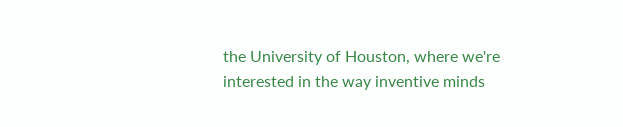the University of Houston, where we're interested in the way inventive minds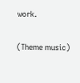work.

(Theme music)